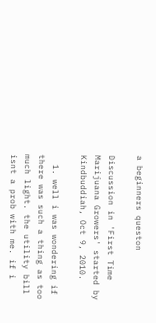a beginners queston

Discussion in 'First Time Marijuana Growers' started by Kindbuddiah, Oct 9, 2010.

  1. well i was wondering if there was such a thing as too much light. the utility bill isnt a prob with me. if i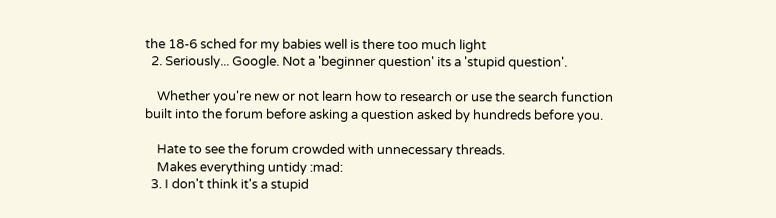the 18-6 sched for my babies well is there too much light
  2. Seriously... Google. Not a 'beginner question' its a 'stupid question'.

    Whether you're new or not learn how to research or use the search function built into the forum before asking a question asked by hundreds before you.

    Hate to see the forum crowded with unnecessary threads.
    Makes everything untidy :mad:
  3. I don't think it's a stupid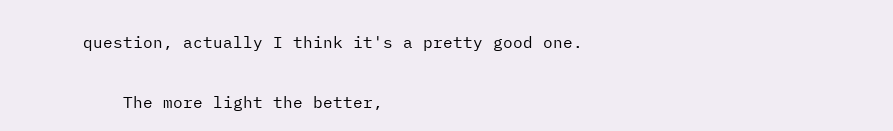question, actually I think it's a pretty good one.

    The more light the better,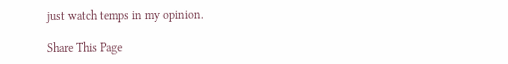just watch temps in my opinion.

Share This Page